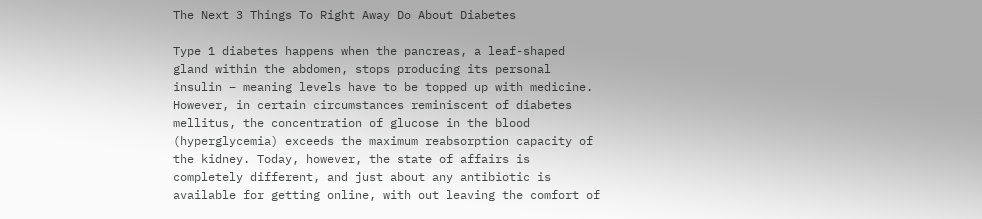The Next 3 Things To Right Away Do About Diabetes

Type 1 diabetes happens when the pancreas, a leaf-shaped gland within the abdomen, stops producing its personal insulin – meaning levels have to be topped up with medicine. However, in certain circumstances reminiscent of diabetes mellitus, the concentration of glucose in the blood (hyperglycemia) exceeds the maximum reabsorption capacity of the kidney. Today, however, the state of affairs is completely different, and just about any antibiotic is available for getting online, with out leaving the comfort of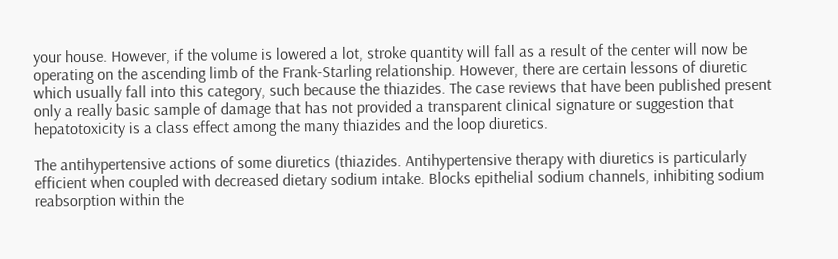your house. However, if the volume is lowered a lot, stroke quantity will fall as a result of the center will now be operating on the ascending limb of the Frank-Starling relationship. However, there are certain lessons of diuretic which usually fall into this category, such because the thiazides. The case reviews that have been published present only a really basic sample of damage that has not provided a transparent clinical signature or suggestion that hepatotoxicity is a class effect among the many thiazides and the loop diuretics.

The antihypertensive actions of some diuretics (thiazides. Antihypertensive therapy with diuretics is particularly efficient when coupled with decreased dietary sodium intake. Blocks epithelial sodium channels, inhibiting sodium reabsorption within the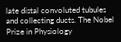late distal convoluted tubules and collecting ducts. The Nobel Prize in Physiology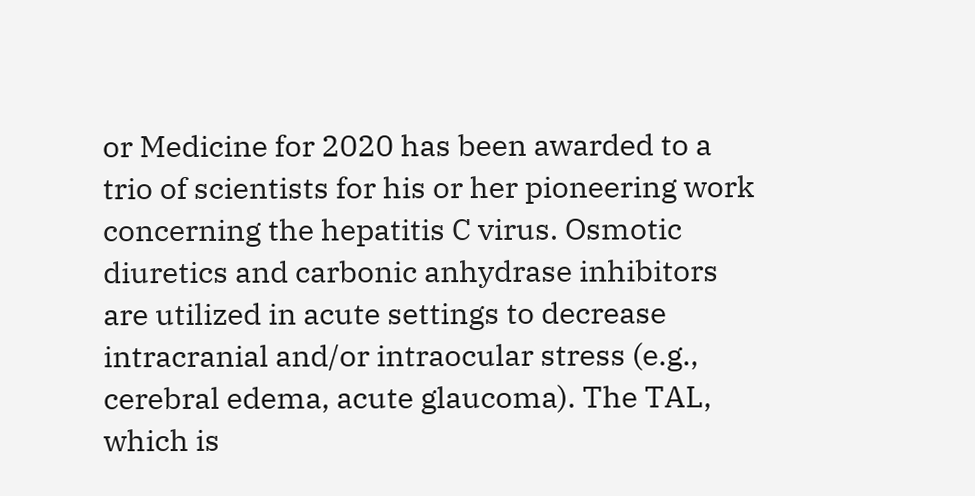or Medicine for 2020 has been awarded to a trio of scientists for his or her pioneering work concerning the hepatitis C virus. Osmotic diuretics and carbonic anhydrase inhibitors are utilized in acute settings to decrease intracranial and/or intraocular stress (e.g., cerebral edema, acute glaucoma). The TAL, which is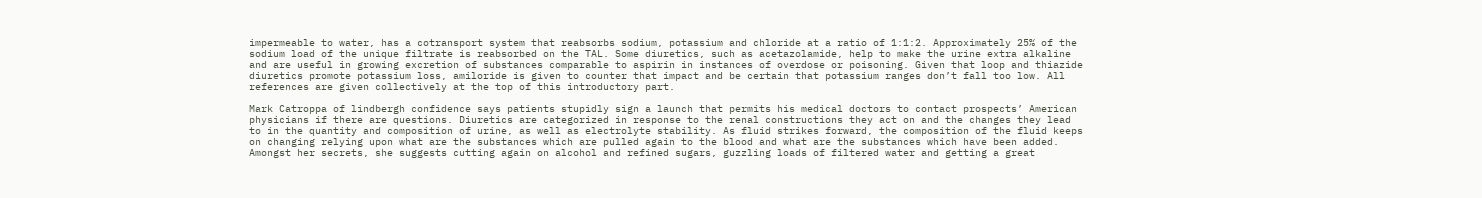impermeable to water, has a cotransport system that reabsorbs sodium, potassium and chloride at a ratio of 1:1:2. Approximately 25% of the sodium load of the unique filtrate is reabsorbed on the TAL. Some diuretics, such as acetazolamide, help to make the urine extra alkaline and are useful in growing excretion of substances comparable to aspirin in instances of overdose or poisoning. Given that loop and thiazide diuretics promote potassium loss, amiloride is given to counter that impact and be certain that potassium ranges don’t fall too low. All references are given collectively at the top of this introductory part.

Mark Catroppa of lindbergh confidence says patients stupidly sign a launch that permits his medical doctors to contact prospects’ American physicians if there are questions. Diuretics are categorized in response to the renal constructions they act on and the changes they lead to in the quantity and composition of urine, as well as electrolyte stability. As fluid strikes forward, the composition of the fluid keeps on changing relying upon what are the substances which are pulled again to the blood and what are the substances which have been added. Amongst her secrets, she suggests cutting again on alcohol and refined sugars, guzzling loads of filtered water and getting a great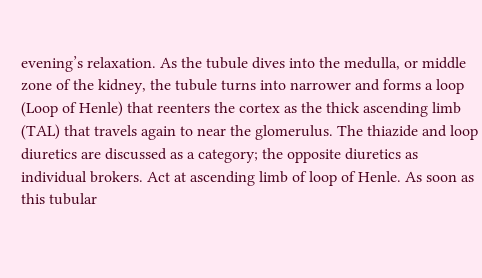evening’s relaxation. As the tubule dives into the medulla, or middle zone of the kidney, the tubule turns into narrower and forms a loop (Loop of Henle) that reenters the cortex as the thick ascending limb (TAL) that travels again to near the glomerulus. The thiazide and loop diuretics are discussed as a category; the opposite diuretics as individual brokers. Act at ascending limb of loop of Henle. As soon as this tubular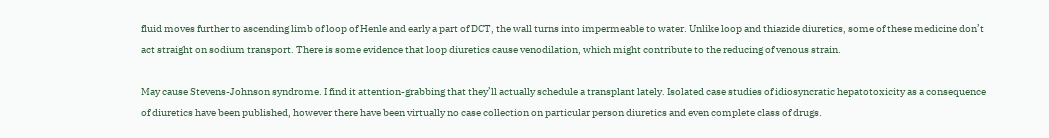fluid moves further to ascending limb of loop of Henle and early a part of DCT, the wall turns into impermeable to water. Unlike loop and thiazide diuretics, some of these medicine don’t act straight on sodium transport. There is some evidence that loop diuretics cause venodilation, which might contribute to the reducing of venous strain.

May cause Stevens-Johnson syndrome. I find it attention-grabbing that they’ll actually schedule a transplant lately. Isolated case studies of idiosyncratic hepatotoxicity as a consequence of diuretics have been published, however there have been virtually no case collection on particular person diuretics and even complete class of drugs.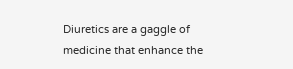Diuretics are a gaggle of medicine that enhance the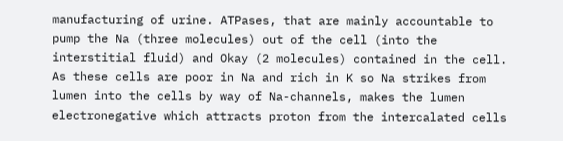manufacturing of urine. ATPases, that are mainly accountable to pump the Na (three molecules) out of the cell (into the interstitial fluid) and Okay (2 molecules) contained in the cell. As these cells are poor in Na and rich in K so Na strikes from lumen into the cells by way of Na-channels, makes the lumen electronegative which attracts proton from the intercalated cells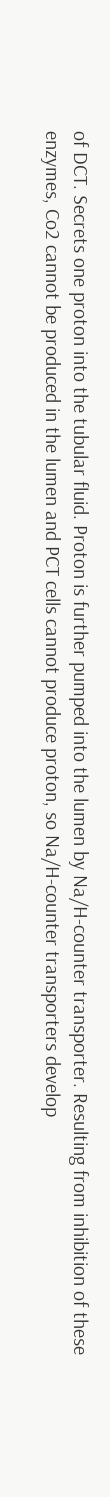of DCT. Secrets one proton into the tubular fluid. Proton is further pumped into the lumen by Na/H-counter transporter. Resulting from inhibition of these enzymes, Co2 cannot be produced in the lumen and PCT cells cannot produce proton, so Na/H-counter transporters develop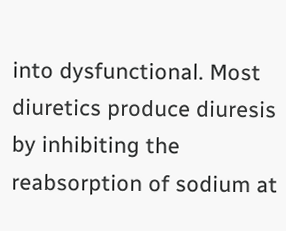into dysfunctional. Most diuretics produce diuresis by inhibiting the reabsorption of sodium at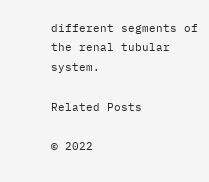different segments of the renal tubular system.

Related Posts

© 2022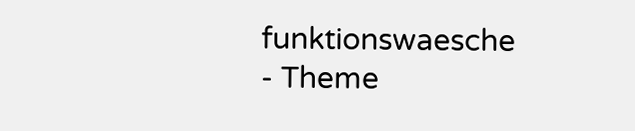funktionswaesche - Theme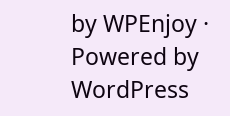by WPEnjoy · Powered by WordPress